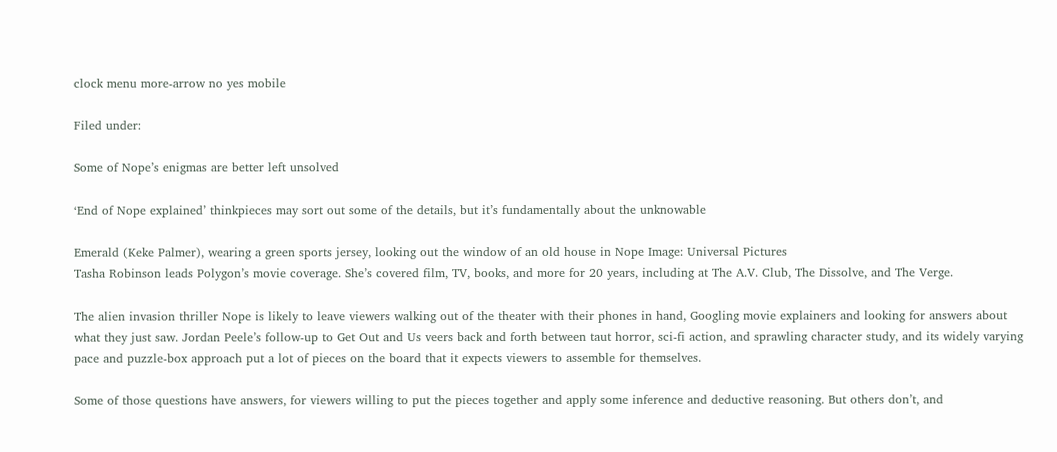clock menu more-arrow no yes mobile

Filed under:

Some of Nope’s enigmas are better left unsolved

‘End of Nope explained’ thinkpieces may sort out some of the details, but it’s fundamentally about the unknowable

Emerald (Keke Palmer), wearing a green sports jersey, looking out the window of an old house in Nope Image: Universal Pictures
Tasha Robinson leads Polygon’s movie coverage. She’s covered film, TV, books, and more for 20 years, including at The A.V. Club, The Dissolve, and The Verge.

The alien invasion thriller Nope is likely to leave viewers walking out of the theater with their phones in hand, Googling movie explainers and looking for answers about what they just saw. Jordan Peele’s follow-up to Get Out and Us veers back and forth between taut horror, sci-fi action, and sprawling character study, and its widely varying pace and puzzle-box approach put a lot of pieces on the board that it expects viewers to assemble for themselves.

Some of those questions have answers, for viewers willing to put the pieces together and apply some inference and deductive reasoning. But others don’t, and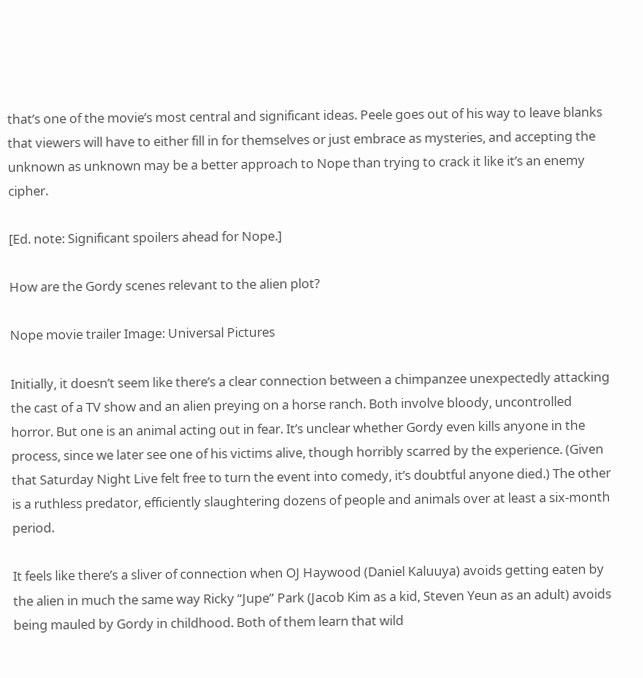that’s one of the movie’s most central and significant ideas. Peele goes out of his way to leave blanks that viewers will have to either fill in for themselves or just embrace as mysteries, and accepting the unknown as unknown may be a better approach to Nope than trying to crack it like it’s an enemy cipher.

[Ed. note: Significant spoilers ahead for Nope.]

How are the Gordy scenes relevant to the alien plot?

Nope movie trailer Image: Universal Pictures

Initially, it doesn’t seem like there’s a clear connection between a chimpanzee unexpectedly attacking the cast of a TV show and an alien preying on a horse ranch. Both involve bloody, uncontrolled horror. But one is an animal acting out in fear. It’s unclear whether Gordy even kills anyone in the process, since we later see one of his victims alive, though horribly scarred by the experience. (Given that Saturday Night Live felt free to turn the event into comedy, it’s doubtful anyone died.) The other is a ruthless predator, efficiently slaughtering dozens of people and animals over at least a six-month period.

It feels like there’s a sliver of connection when OJ Haywood (Daniel Kaluuya) avoids getting eaten by the alien in much the same way Ricky “Jupe” Park (Jacob Kim as a kid, Steven Yeun as an adult) avoids being mauled by Gordy in childhood. Both of them learn that wild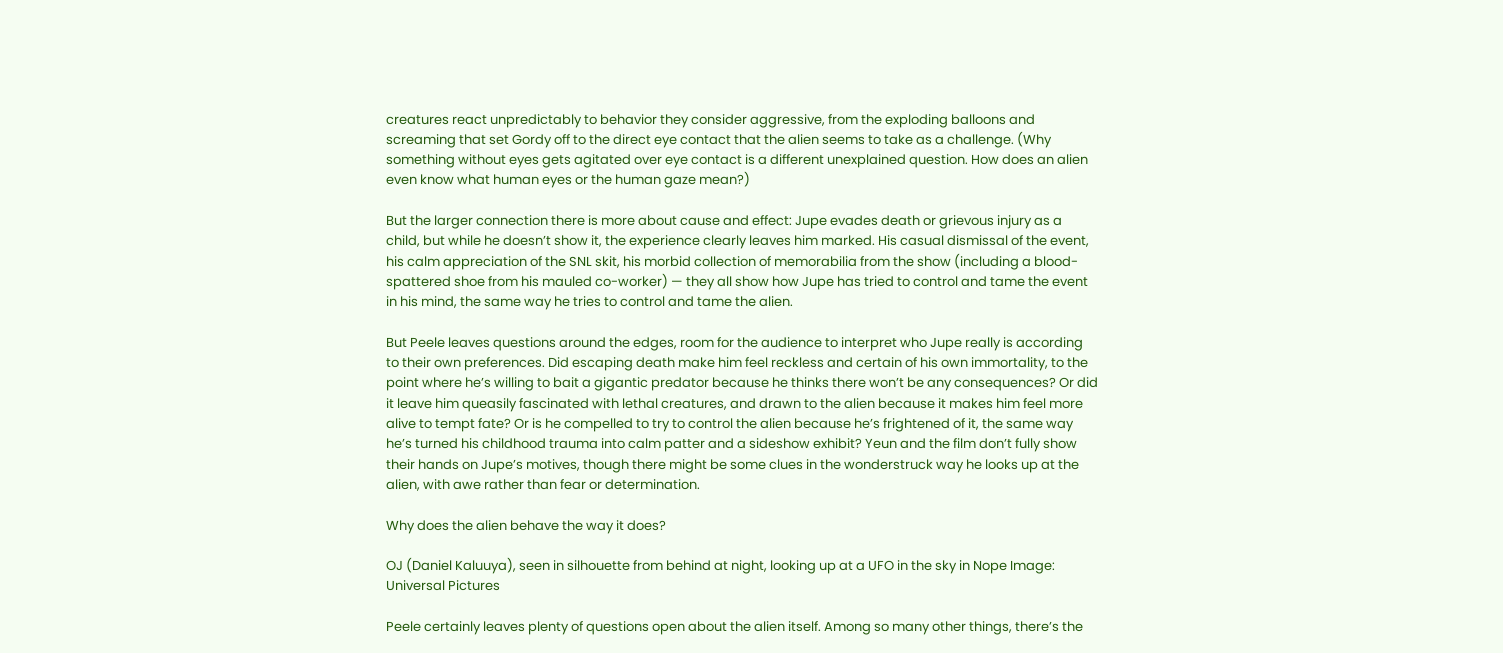creatures react unpredictably to behavior they consider aggressive, from the exploding balloons and screaming that set Gordy off to the direct eye contact that the alien seems to take as a challenge. (Why something without eyes gets agitated over eye contact is a different unexplained question. How does an alien even know what human eyes or the human gaze mean?)

But the larger connection there is more about cause and effect: Jupe evades death or grievous injury as a child, but while he doesn’t show it, the experience clearly leaves him marked. His casual dismissal of the event, his calm appreciation of the SNL skit, his morbid collection of memorabilia from the show (including a blood-spattered shoe from his mauled co-worker) — they all show how Jupe has tried to control and tame the event in his mind, the same way he tries to control and tame the alien.

But Peele leaves questions around the edges, room for the audience to interpret who Jupe really is according to their own preferences. Did escaping death make him feel reckless and certain of his own immortality, to the point where he’s willing to bait a gigantic predator because he thinks there won’t be any consequences? Or did it leave him queasily fascinated with lethal creatures, and drawn to the alien because it makes him feel more alive to tempt fate? Or is he compelled to try to control the alien because he’s frightened of it, the same way he’s turned his childhood trauma into calm patter and a sideshow exhibit? Yeun and the film don’t fully show their hands on Jupe’s motives, though there might be some clues in the wonderstruck way he looks up at the alien, with awe rather than fear or determination.

Why does the alien behave the way it does?

OJ (Daniel Kaluuya), seen in silhouette from behind at night, looking up at a UFO in the sky in Nope Image: Universal Pictures

Peele certainly leaves plenty of questions open about the alien itself. Among so many other things, there’s the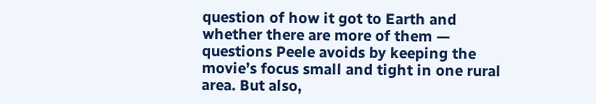question of how it got to Earth and whether there are more of them — questions Peele avoids by keeping the movie’s focus small and tight in one rural area. But also,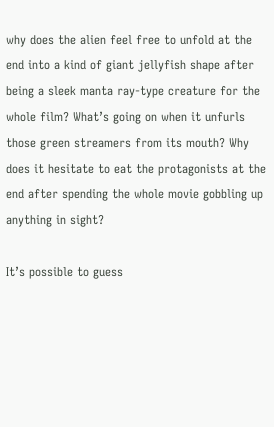why does the alien feel free to unfold at the end into a kind of giant jellyfish shape after being a sleek manta ray-type creature for the whole film? What’s going on when it unfurls those green streamers from its mouth? Why does it hesitate to eat the protagonists at the end after spending the whole movie gobbling up anything in sight?

It’s possible to guess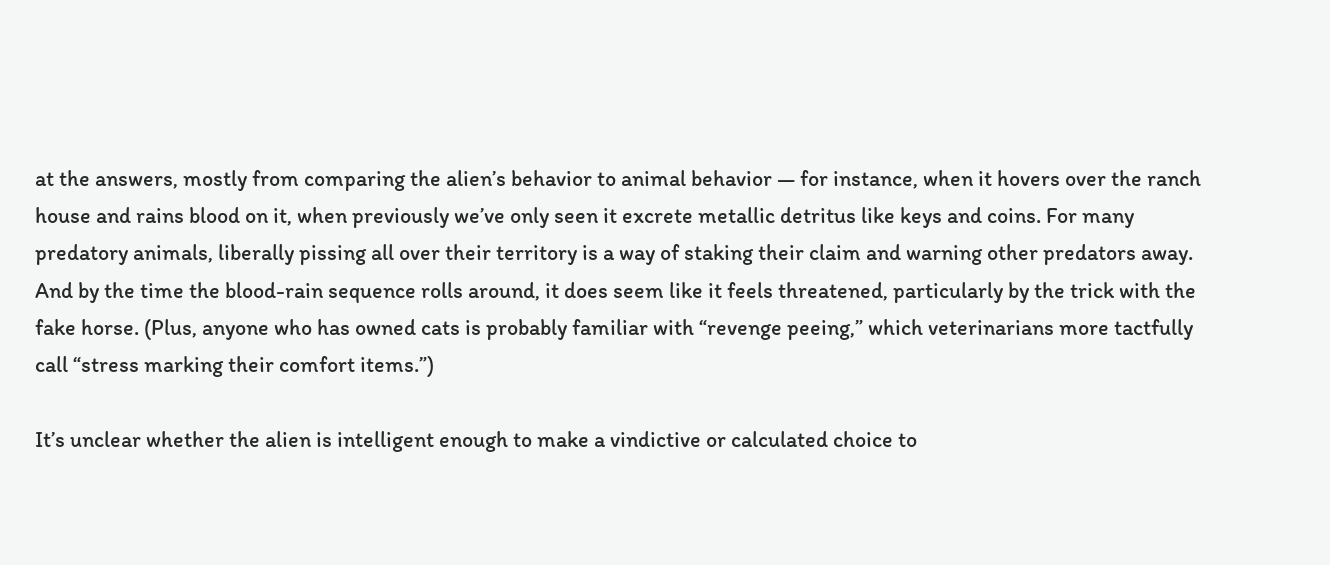at the answers, mostly from comparing the alien’s behavior to animal behavior — for instance, when it hovers over the ranch house and rains blood on it, when previously we’ve only seen it excrete metallic detritus like keys and coins. For many predatory animals, liberally pissing all over their territory is a way of staking their claim and warning other predators away. And by the time the blood-rain sequence rolls around, it does seem like it feels threatened, particularly by the trick with the fake horse. (Plus, anyone who has owned cats is probably familiar with “revenge peeing,” which veterinarians more tactfully call “stress marking their comfort items.”)

It’s unclear whether the alien is intelligent enough to make a vindictive or calculated choice to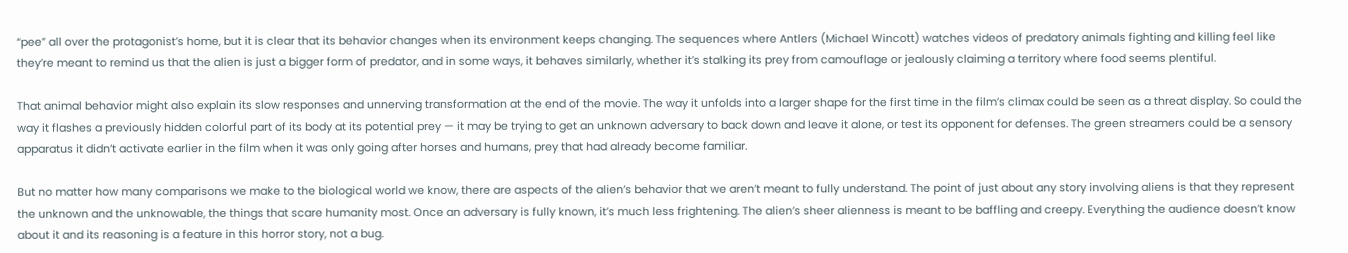“pee” all over the protagonist’s home, but it is clear that its behavior changes when its environment keeps changing. The sequences where Antlers (Michael Wincott) watches videos of predatory animals fighting and killing feel like they’re meant to remind us that the alien is just a bigger form of predator, and in some ways, it behaves similarly, whether it’s stalking its prey from camouflage or jealously claiming a territory where food seems plentiful.

That animal behavior might also explain its slow responses and unnerving transformation at the end of the movie. The way it unfolds into a larger shape for the first time in the film’s climax could be seen as a threat display. So could the way it flashes a previously hidden colorful part of its body at its potential prey — it may be trying to get an unknown adversary to back down and leave it alone, or test its opponent for defenses. The green streamers could be a sensory apparatus it didn’t activate earlier in the film when it was only going after horses and humans, prey that had already become familiar.

But no matter how many comparisons we make to the biological world we know, there are aspects of the alien’s behavior that we aren’t meant to fully understand. The point of just about any story involving aliens is that they represent the unknown and the unknowable, the things that scare humanity most. Once an adversary is fully known, it’s much less frightening. The alien’s sheer alienness is meant to be baffling and creepy. Everything the audience doesn’t know about it and its reasoning is a feature in this horror story, not a bug.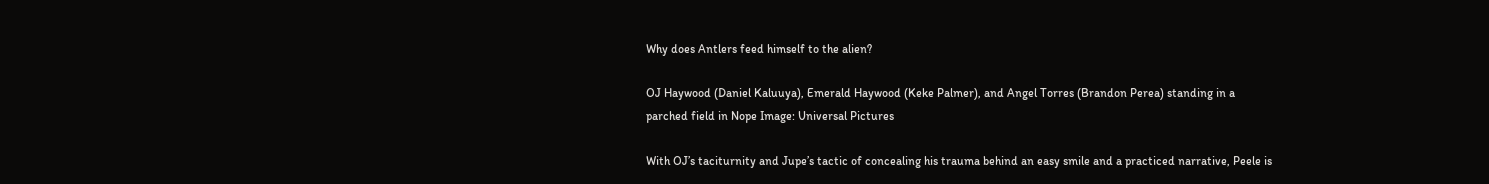Why does Antlers feed himself to the alien?

OJ Haywood (Daniel Kaluuya), Emerald Haywood (Keke Palmer), and Angel Torres (Brandon Perea) standing in a parched field in Nope Image: Universal Pictures

With OJ’s taciturnity and Jupe’s tactic of concealing his trauma behind an easy smile and a practiced narrative, Peele is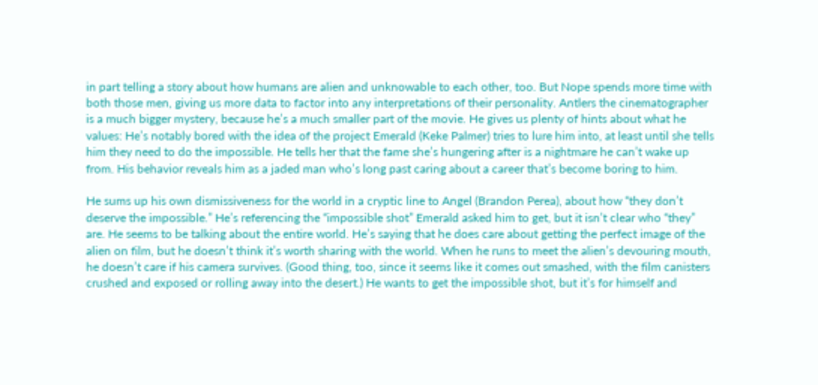in part telling a story about how humans are alien and unknowable to each other, too. But Nope spends more time with both those men, giving us more data to factor into any interpretations of their personality. Antlers the cinematographer is a much bigger mystery, because he’s a much smaller part of the movie. He gives us plenty of hints about what he values: He’s notably bored with the idea of the project Emerald (Keke Palmer) tries to lure him into, at least until she tells him they need to do the impossible. He tells her that the fame she’s hungering after is a nightmare he can’t wake up from. His behavior reveals him as a jaded man who’s long past caring about a career that’s become boring to him.

He sums up his own dismissiveness for the world in a cryptic line to Angel (Brandon Perea), about how “they don’t deserve the impossible.” He’s referencing the “impossible shot” Emerald asked him to get, but it isn’t clear who “they” are. He seems to be talking about the entire world. He’s saying that he does care about getting the perfect image of the alien on film, but he doesn’t think it’s worth sharing with the world. When he runs to meet the alien’s devouring mouth, he doesn’t care if his camera survives. (Good thing, too, since it seems like it comes out smashed, with the film canisters crushed and exposed or rolling away into the desert.) He wants to get the impossible shot, but it’s for himself and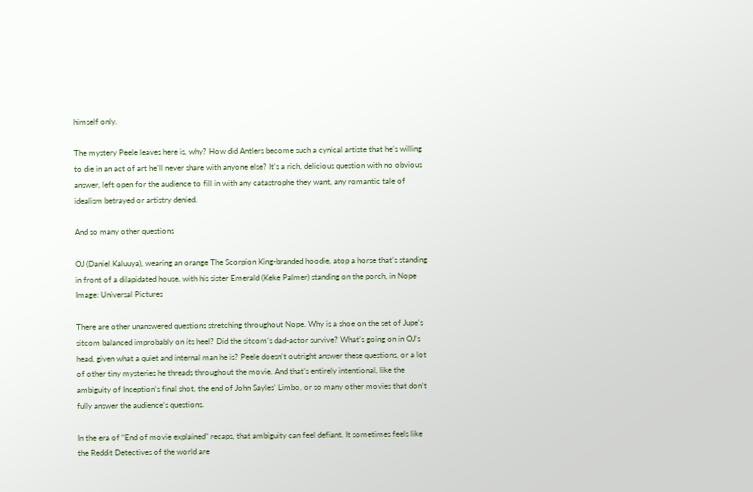himself only.

The mystery Peele leaves here is, why? How did Antlers become such a cynical artiste that he’s willing to die in an act of art he’ll never share with anyone else? It’s a rich, delicious question with no obvious answer, left open for the audience to fill in with any catastrophe they want, any romantic tale of idealism betrayed or artistry denied.

And so many other questions

OJ (Daniel Kaluuya), wearing an orange The Scorpion King-branded hoodie, atop a horse that’s standing in front of a dilapidated house, with his sister Emerald (Keke Palmer) standing on the porch, in Nope Image: Universal Pictures

There are other unanswered questions stretching throughout Nope. Why is a shoe on the set of Jupe’s sitcom balanced improbably on its heel? Did the sitcom’s dad-actor survive? What’s going on in OJ’s head, given what a quiet and internal man he is? Peele doesn’t outright answer these questions, or a lot of other tiny mysteries he threads throughout the movie. And that’s entirely intentional, like the ambiguity of Inception’s final shot, the end of John Sayles’ Limbo, or so many other movies that don’t fully answer the audience’s questions.

In the era of “End of movie explained” recaps, that ambiguity can feel defiant. It sometimes feels like the Reddit Detectives of the world are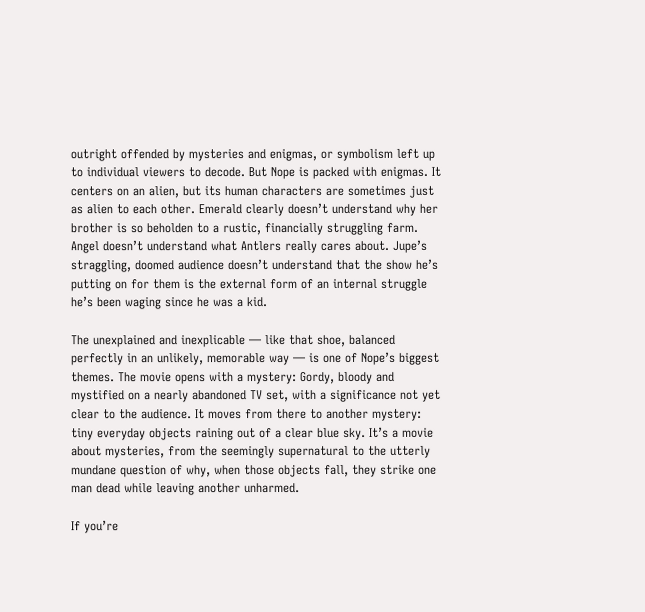outright offended by mysteries and enigmas, or symbolism left up to individual viewers to decode. But Nope is packed with enigmas. It centers on an alien, but its human characters are sometimes just as alien to each other. Emerald clearly doesn’t understand why her brother is so beholden to a rustic, financially struggling farm. Angel doesn’t understand what Antlers really cares about. Jupe’s straggling, doomed audience doesn’t understand that the show he’s putting on for them is the external form of an internal struggle he’s been waging since he was a kid.

The unexplained and inexplicable — like that shoe, balanced perfectly in an unlikely, memorable way — is one of Nope’s biggest themes. The movie opens with a mystery: Gordy, bloody and mystified on a nearly abandoned TV set, with a significance not yet clear to the audience. It moves from there to another mystery: tiny everyday objects raining out of a clear blue sky. It’s a movie about mysteries, from the seemingly supernatural to the utterly mundane question of why, when those objects fall, they strike one man dead while leaving another unharmed.

If you’re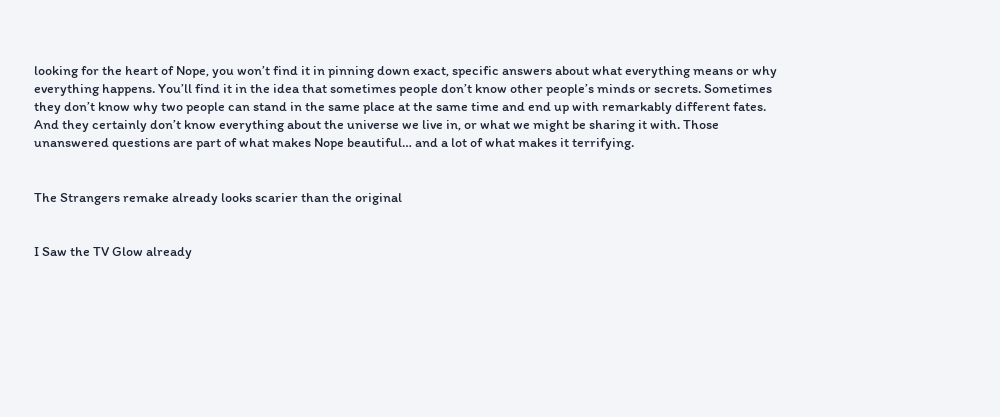looking for the heart of Nope, you won’t find it in pinning down exact, specific answers about what everything means or why everything happens. You’ll find it in the idea that sometimes people don’t know other people’s minds or secrets. Sometimes they don’t know why two people can stand in the same place at the same time and end up with remarkably different fates. And they certainly don’t know everything about the universe we live in, or what we might be sharing it with. Those unanswered questions are part of what makes Nope beautiful… and a lot of what makes it terrifying.


The Strangers remake already looks scarier than the original


I Saw the TV Glow already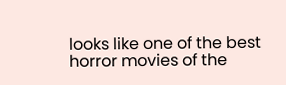looks like one of the best horror movies of the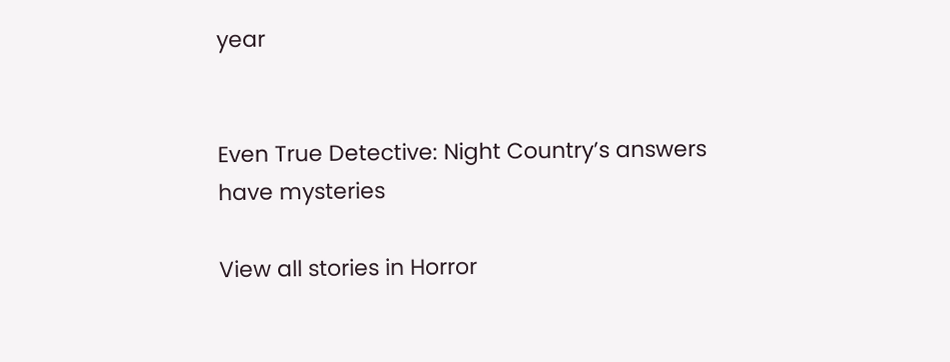year


Even True Detective: Night Country’s answers have mysteries

View all stories in Horror